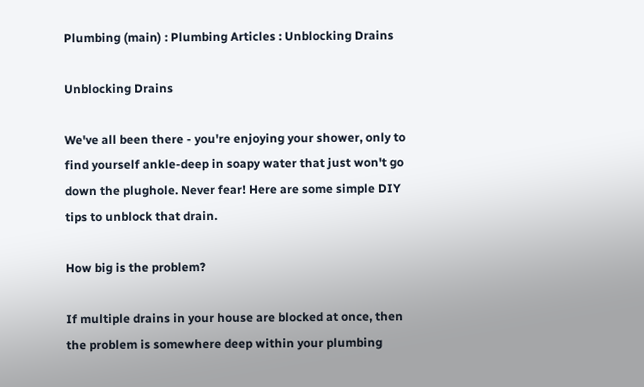Plumbing (main) : Plumbing Articles : Unblocking Drains

Unblocking Drains

We've all been there - you're enjoying your shower, only to find yourself ankle-deep in soapy water that just won't go down the plughole. Never fear! Here are some simple DIY tips to unblock that drain.

How big is the problem?

If multiple drains in your house are blocked at once, then the problem is somewhere deep within your plumbing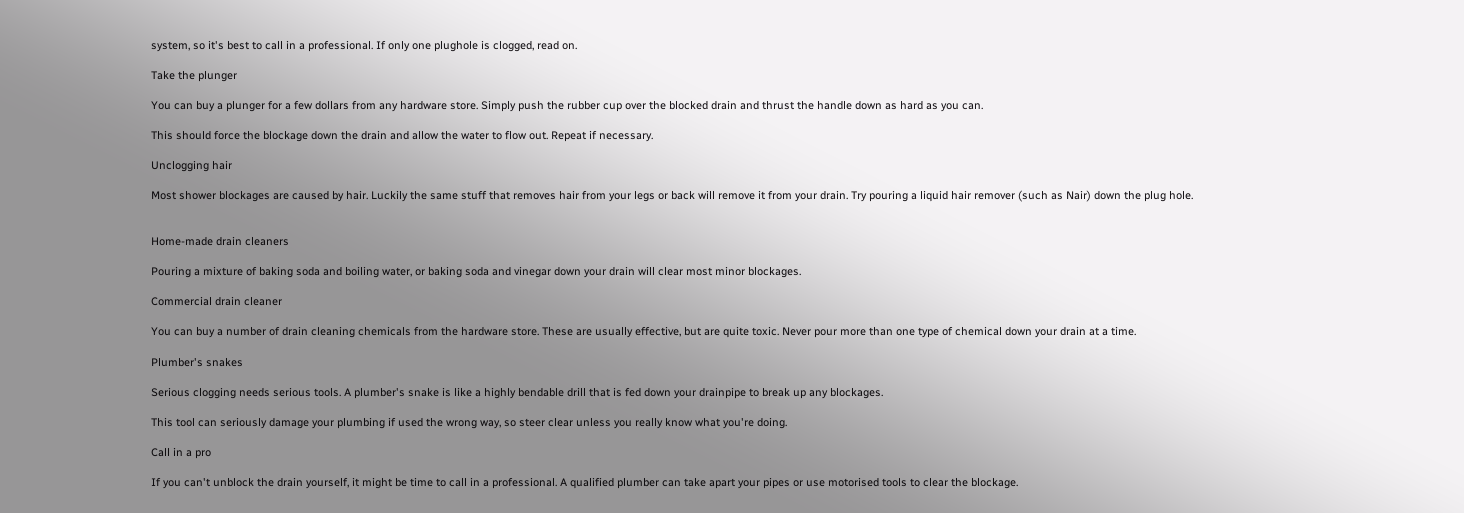system, so it's best to call in a professional. If only one plughole is clogged, read on.

Take the plunger

You can buy a plunger for a few dollars from any hardware store. Simply push the rubber cup over the blocked drain and thrust the handle down as hard as you can.

This should force the blockage down the drain and allow the water to flow out. Repeat if necessary.

Unclogging hair

Most shower blockages are caused by hair. Luckily the same stuff that removes hair from your legs or back will remove it from your drain. Try pouring a liquid hair remover (such as Nair) down the plug hole.


Home-made drain cleaners

Pouring a mixture of baking soda and boiling water, or baking soda and vinegar down your drain will clear most minor blockages.

Commercial drain cleaner

You can buy a number of drain cleaning chemicals from the hardware store. These are usually effective, but are quite toxic. Never pour more than one type of chemical down your drain at a time.

Plumber's snakes

Serious clogging needs serious tools. A plumber's snake is like a highly bendable drill that is fed down your drainpipe to break up any blockages.

This tool can seriously damage your plumbing if used the wrong way, so steer clear unless you really know what you're doing.

Call in a pro

If you can't unblock the drain yourself, it might be time to call in a professional. A qualified plumber can take apart your pipes or use motorised tools to clear the blockage.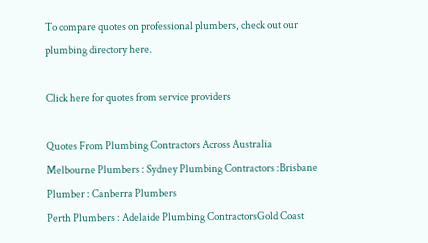To compare quotes on professional plumbers, check out our plumbing directory here.

Click here for quotes from service providers

Quotes From Plumbing Contractors Across Australia
Melbourne Plumbers : Sydney Plumbing Contractors :Brisbane Plumber : Canberra Plumbers
Perth Plumbers : Adelaide Plumbing ContractorsGold Coast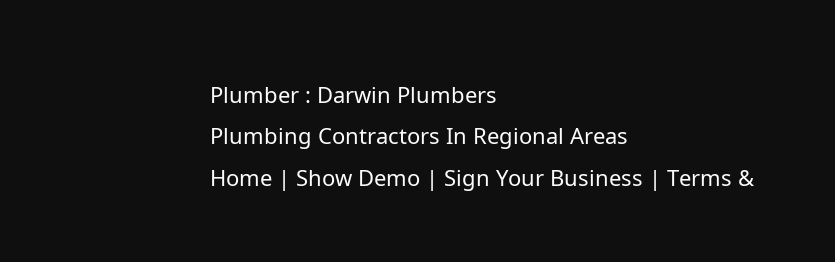Plumber : Darwin Plumbers
Plumbing Contractors In Regional Areas
Home | Show Demo | Sign Your Business | Terms &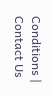Conditions | Contact Us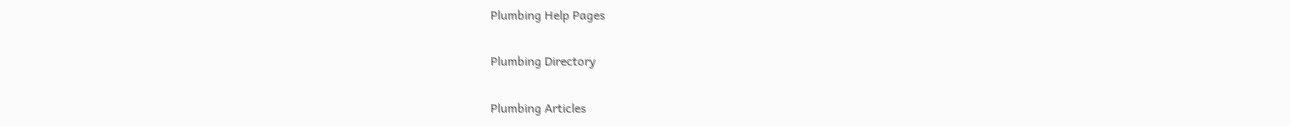Plumbing Help Pages

Plumbing Directory

Plumbing Articles